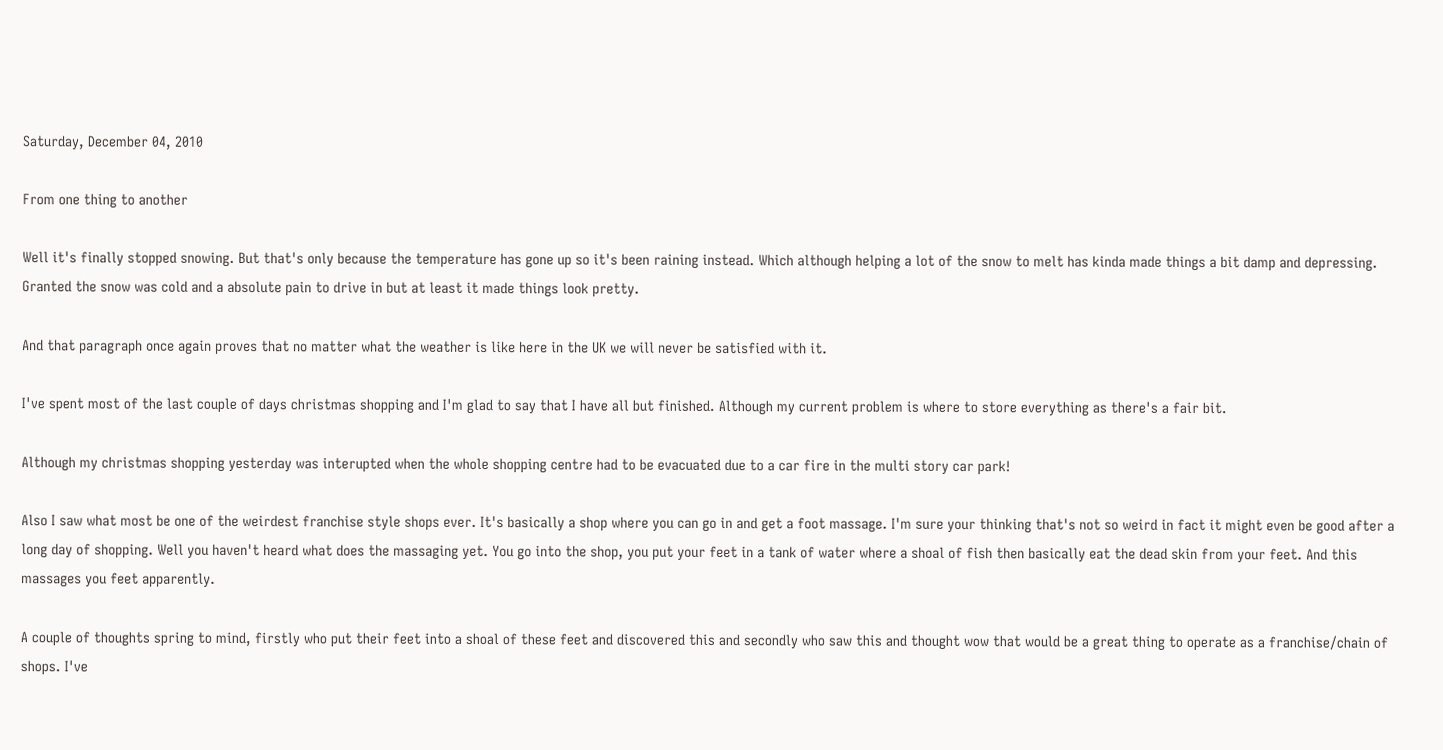Saturday, December 04, 2010

From one thing to another

Well it's finally stopped snowing. But that's only because the temperature has gone up so it's been raining instead. Which although helping a lot of the snow to melt has kinda made things a bit damp and depressing. Granted the snow was cold and a absolute pain to drive in but at least it made things look pretty.

And that paragraph once again proves that no matter what the weather is like here in the UK we will never be satisfied with it.

I've spent most of the last couple of days christmas shopping and I'm glad to say that I have all but finished. Although my current problem is where to store everything as there's a fair bit.

Although my christmas shopping yesterday was interupted when the whole shopping centre had to be evacuated due to a car fire in the multi story car park!

Also I saw what most be one of the weirdest franchise style shops ever. It's basically a shop where you can go in and get a foot massage. I'm sure your thinking that's not so weird in fact it might even be good after a long day of shopping. Well you haven't heard what does the massaging yet. You go into the shop, you put your feet in a tank of water where a shoal of fish then basically eat the dead skin from your feet. And this massages you feet apparently.

A couple of thoughts spring to mind, firstly who put their feet into a shoal of these feet and discovered this and secondly who saw this and thought wow that would be a great thing to operate as a franchise/chain of shops. I've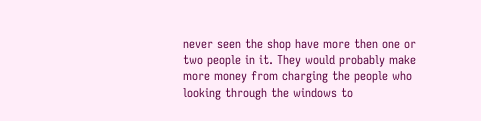never seen the shop have more then one or two people in it. They would probably make more money from charging the people who looking through the windows to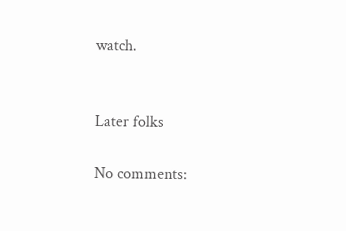watch.


Later folks

No comments: